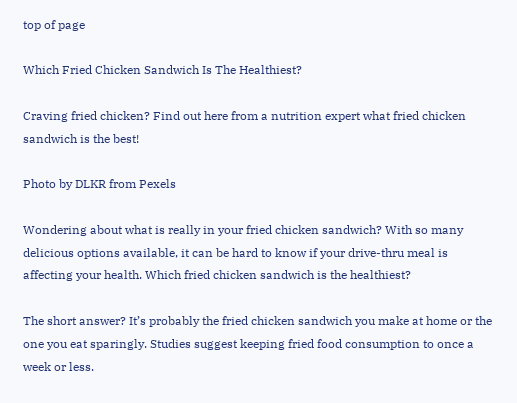top of page

Which Fried Chicken Sandwich Is The Healthiest?

Craving fried chicken? Find out here from a nutrition expert what fried chicken sandwich is the best!

Photo by DLKR from Pexels

Wondering about what is really in your fried chicken sandwich? With so many delicious options available, it can be hard to know if your drive-thru meal is affecting your health. Which fried chicken sandwich is the healthiest?

The short answer? It’s probably the fried chicken sandwich you make at home or the one you eat sparingly. Studies suggest keeping fried food consumption to once a week or less.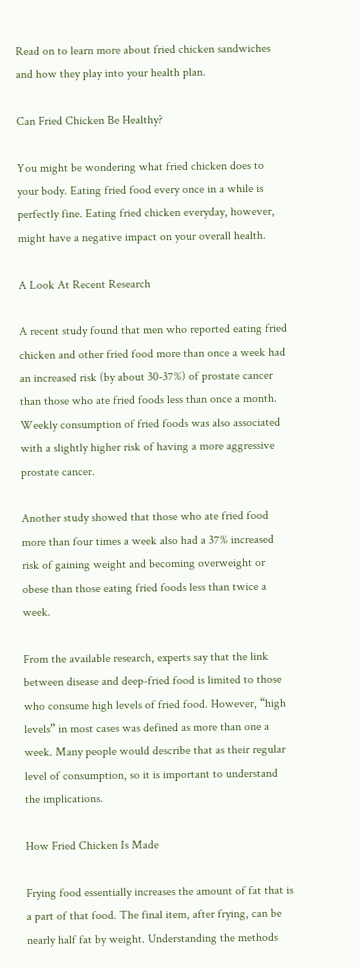Read on to learn more about fried chicken sandwiches and how they play into your health plan.

Can Fried Chicken Be Healthy?

You might be wondering what fried chicken does to your body. Eating fried food every once in a while is perfectly fine. Eating fried chicken everyday, however, might have a negative impact on your overall health.

A Look At Recent Research

A recent study found that men who reported eating fried chicken and other fried food more than once a week had an increased risk (by about 30-37%) of prostate cancer than those who ate fried foods less than once a month. Weekly consumption of fried foods was also associated with a slightly higher risk of having a more aggressive prostate cancer.

Another study showed that those who ate fried food more than four times a week also had a 37% increased risk of gaining weight and becoming overweight or obese than those eating fried foods less than twice a week.

From the available research, experts say that the link between disease and deep-fried food is limited to those who consume high levels of fried food. However, “high levels” in most cases was defined as more than one a week. Many people would describe that as their regular level of consumption, so it is important to understand the implications.

How Fried Chicken Is Made

Frying food essentially increases the amount of fat that is a part of that food. The final item, after frying, can be nearly half fat by weight. Understanding the methods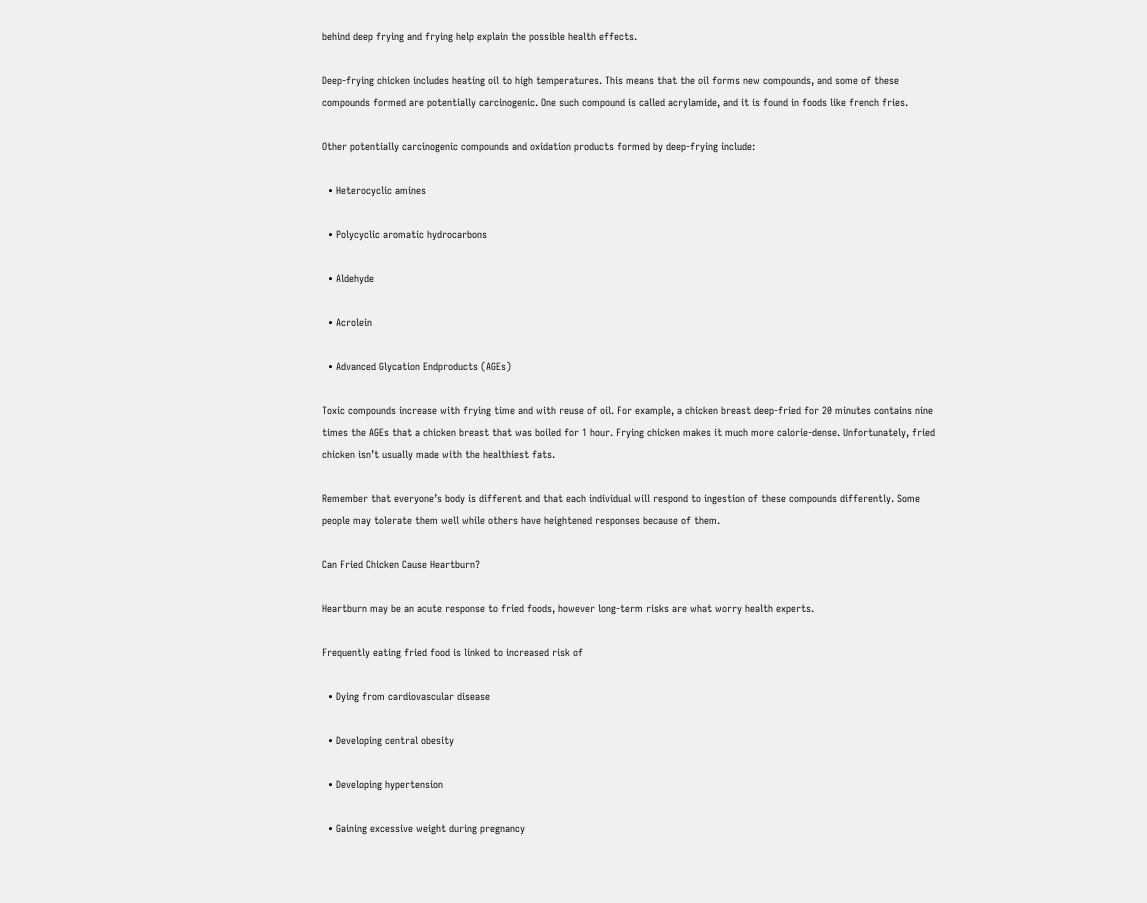behind deep frying and frying help explain the possible health effects.

Deep-frying chicken includes heating oil to high temperatures. This means that the oil forms new compounds, and some of these compounds formed are potentially carcinogenic. One such compound is called acrylamide, and it is found in foods like french fries.

Other potentially carcinogenic compounds and oxidation products formed by deep-frying include:

  • Heterocyclic amines

  • Polycyclic aromatic hydrocarbons

  • Aldehyde

  • Acrolein

  • Advanced Glycation Endproducts (AGEs)

Toxic compounds increase with frying time and with reuse of oil. For example, a chicken breast deep-fried for 20 minutes contains nine times the AGEs that a chicken breast that was boiled for 1 hour. Frying chicken makes it much more calorie-dense. Unfortunately, fried chicken isn’t usually made with the healthiest fats.

Remember that everyone’s body is different and that each individual will respond to ingestion of these compounds differently. Some people may tolerate them well while others have heightened responses because of them.

Can Fried Chicken Cause Heartburn?

Heartburn may be an acute response to fried foods, however long-term risks are what worry health experts.

Frequently eating fried food is linked to increased risk of

  • Dying from cardiovascular disease

  • Developing central obesity

  • Developing hypertension

  • Gaining excessive weight during pregnancy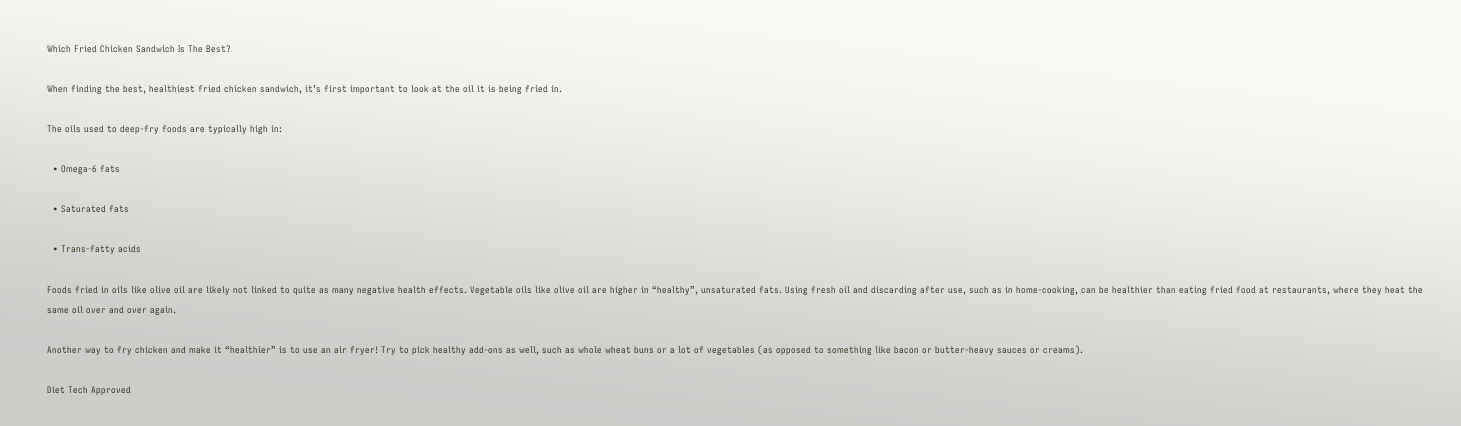Which Fried Chicken Sandwich Is The Best?

When finding the best, healthiest fried chicken sandwich, it’s first important to look at the oil it is being fried in.

The oils used to deep-fry foods are typically high in:

  • Omega-6 fats

  • Saturated fats

  • Trans-fatty acids

Foods fried in oils like olive oil are likely not linked to quite as many negative health effects. Vegetable oils like olive oil are higher in “healthy”, unsaturated fats. Using fresh oil and discarding after use, such as in home-cooking, can be healthier than eating fried food at restaurants, where they heat the same oil over and over again.

Another way to fry chicken and make it “healthier” is to use an air fryer! Try to pick healthy add-ons as well, such as whole wheat buns or a lot of vegetables (as opposed to something like bacon or butter-heavy sauces or creams).

Diet Tech Approved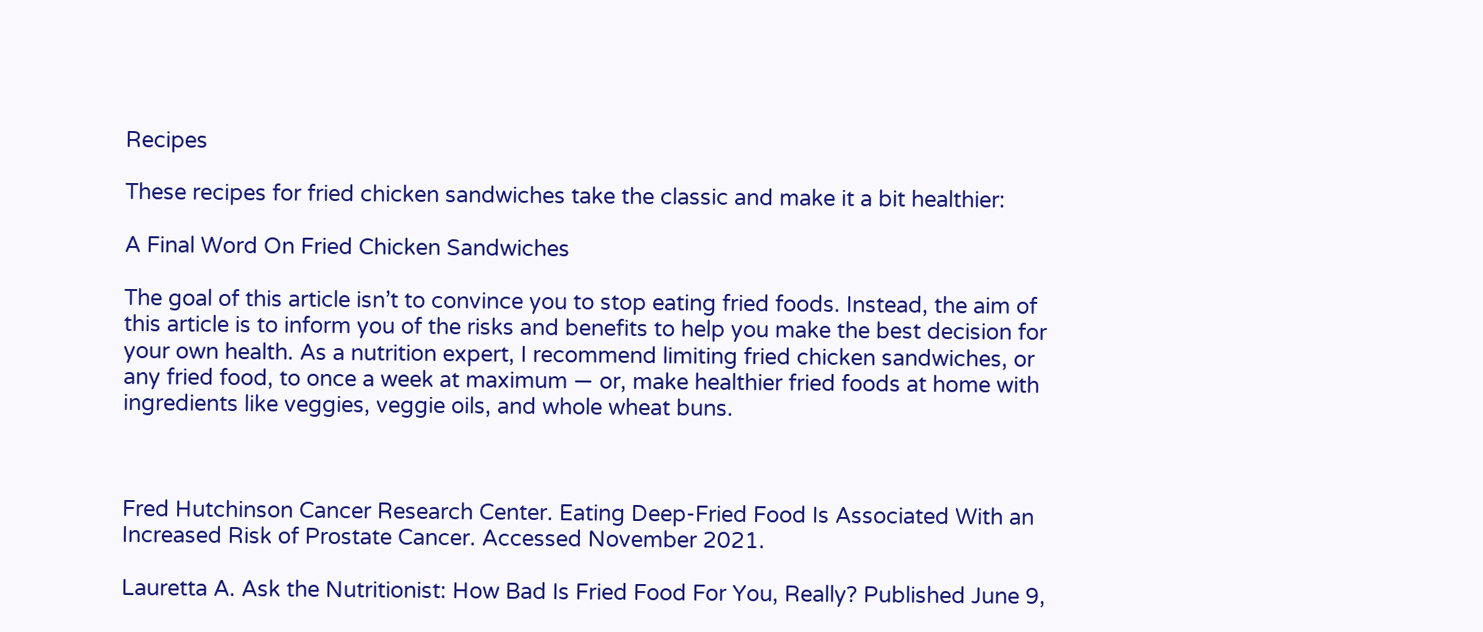Recipes

These recipes for fried chicken sandwiches take the classic and make it a bit healthier:

A Final Word On Fried Chicken Sandwiches

The goal of this article isn’t to convince you to stop eating fried foods. Instead, the aim of this article is to inform you of the risks and benefits to help you make the best decision for your own health. As a nutrition expert, I recommend limiting fried chicken sandwiches, or any fried food, to once a week at maximum — or, make healthier fried foods at home with ingredients like veggies, veggie oils, and whole wheat buns.



Fred Hutchinson Cancer Research Center. Eating Deep-Fried Food Is Associated With an Increased Risk of Prostate Cancer. Accessed November 2021.

Lauretta A. Ask the Nutritionist: How Bad Is Fried Food For You, Really? Published June 9,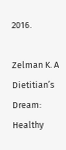2016.

Zelman K. A Dietitian’s Dream: Healthy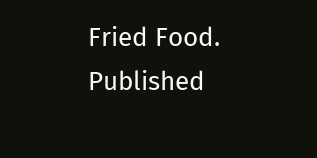Fried Food. Published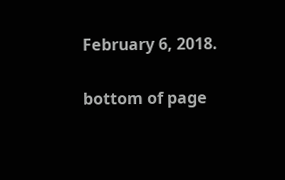February 6, 2018.


bottom of page